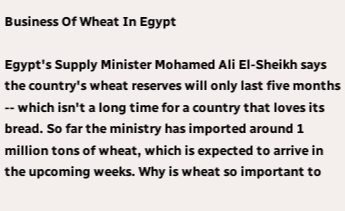Business Of Wheat In Egypt

Egypt's Supply Minister Mohamed Ali El-Sheikh says the country's wheat reserves will only last five months -- which isn't a long time for a country that loves its bread. So far the ministry has imported around 1 million tons of wheat, which is expected to arrive in the upcoming weeks. Why is wheat so important to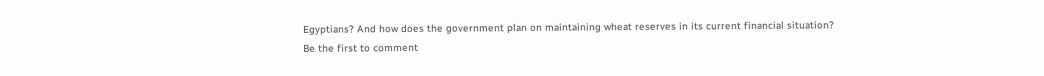Egyptians? And how does the government plan on maintaining wheat reserves in its current financial situation?
Be the first to comment